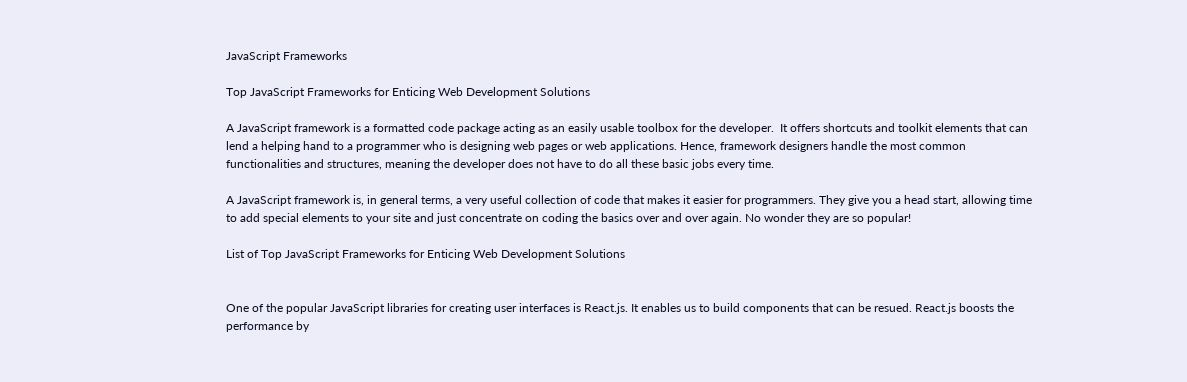JavaScript Frameworks

Top JavaScript Frameworks for Enticing Web Development Solutions

A JavaScript framework is a formatted code package acting as an easily usable toolbox for the developer.  It offers shortcuts and toolkit elements that can lend a helping hand to a programmer who is designing web pages or web applications. Hence, framework designers handle the most common functionalities and structures, meaning the developer does not have to do all these basic jobs every time.

A JavaScript framework is, in general terms, a very useful collection of code that makes it easier for programmers. They give you a head start, allowing time to add special elements to your site and just concentrate on coding the basics over and over again. No wonder they are so popular!

List of Top JavaScript Frameworks for Enticing Web Development Solutions


One of the popular JavaScript libraries for creating user interfaces is React.js. It enables us to build components that can be resued. React.js boosts the performance by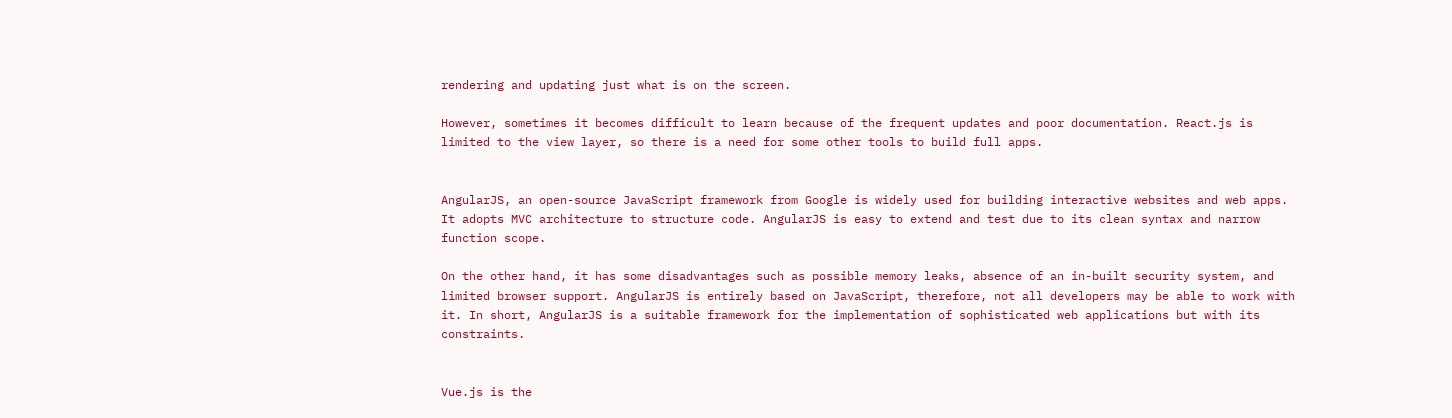rendering and updating just what is on the screen.

However, sometimes it becomes difficult to learn because of the frequent updates and poor documentation. React.js is limited to the view layer, so there is a need for some other tools to build full apps.


AngularJS, an open-source JavaScript framework from Google is widely used for building interactive websites and web apps. It adopts MVC architecture to structure code. AngularJS is easy to extend and test due to its clean syntax and narrow function scope.

On the other hand, it has some disadvantages such as possible memory leaks, absence of an in-built security system, and limited browser support. AngularJS is entirely based on JavaScript, therefore, not all developers may be able to work with it. In short, AngularJS is a suitable framework for the implementation of sophisticated web applications but with its constraints.


Vue.js is the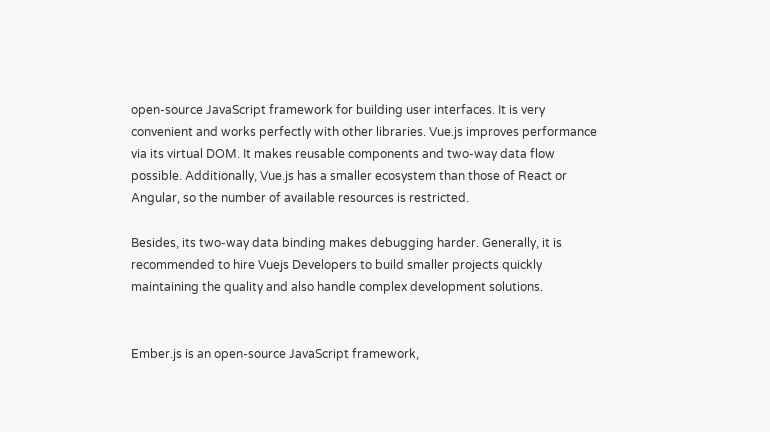open-source JavaScript framework for building user interfaces. It is very convenient and works perfectly with other libraries. Vue.js improves performance via its virtual DOM. It makes reusable components and two-way data flow possible. Additionally, Vue.js has a smaller ecosystem than those of React or Angular, so the number of available resources is restricted.

Besides, its two-way data binding makes debugging harder. Generally, it is recommended to hire Vuejs Developers to build smaller projects quickly maintaining the quality and also handle complex development solutions.


Ember.js is an open-source JavaScript framework,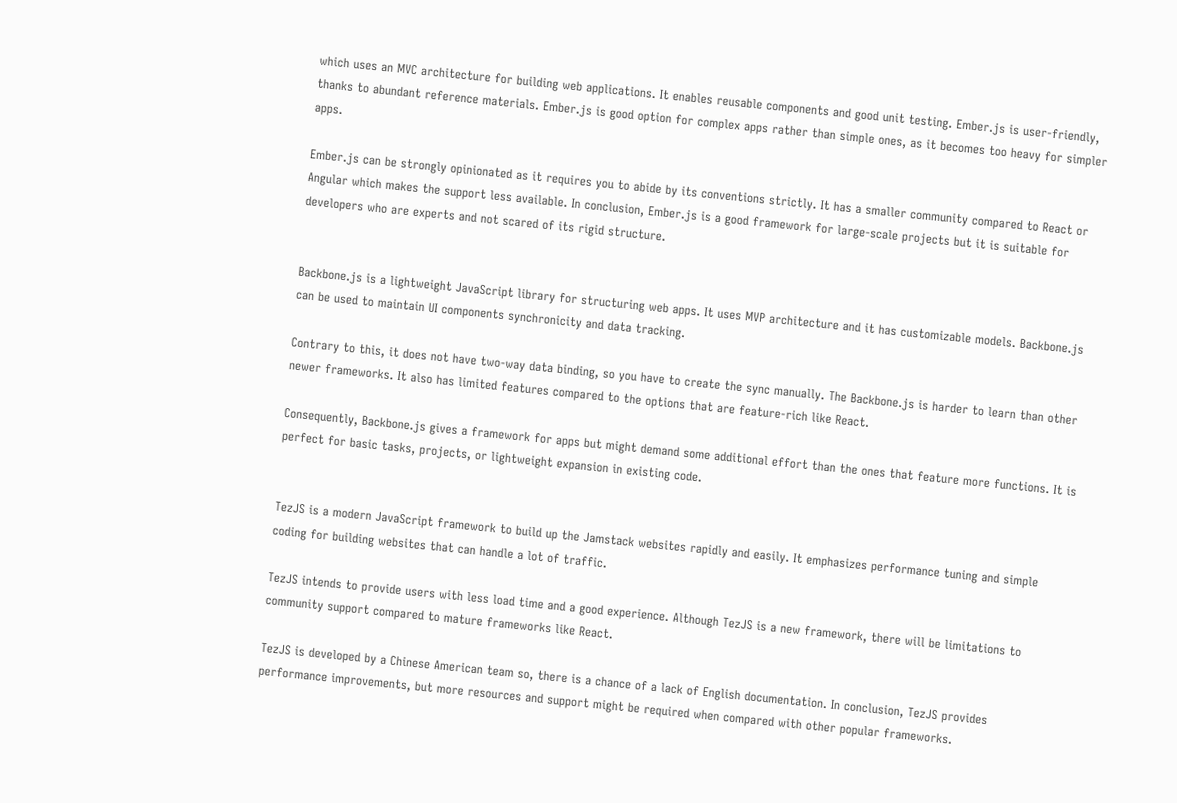which uses an MVC architecture for building web applications. It enables reusable components and good unit testing. Ember.js is user-friendly, thanks to abundant reference materials. Ember.js is good option for complex apps rather than simple ones, as it becomes too heavy for simpler apps.

Ember.js can be strongly opinionated as it requires you to abide by its conventions strictly. It has a smaller community compared to React or Angular which makes the support less available. In conclusion, Ember.js is a good framework for large-scale projects but it is suitable for developers who are experts and not scared of its rigid structure.


Backbone.js is a lightweight JavaScript library for structuring web apps. It uses MVP architecture and it has customizable models. Backbone.js can be used to maintain UI components synchronicity and data tracking.

Contrary to this, it does not have two-way data binding, so you have to create the sync manually. The Backbone.js is harder to learn than other newer frameworks. It also has limited features compared to the options that are feature-rich like React.

Consequently, Backbone.js gives a framework for apps but might demand some additional effort than the ones that feature more functions. It is perfect for basic tasks, projects, or lightweight expansion in existing code.


TezJS is a modern JavaScript framework to build up the Jamstack websites rapidly and easily. It emphasizes performance tuning and simple coding for building websites that can handle a lot of traffic.

TezJS intends to provide users with less load time and a good experience. Although TezJS is a new framework, there will be limitations to community support compared to mature frameworks like React.

TezJS is developed by a Chinese American team so, there is a chance of a lack of English documentation. In conclusion, TezJS provides performance improvements, but more resources and support might be required when compared with other popular frameworks.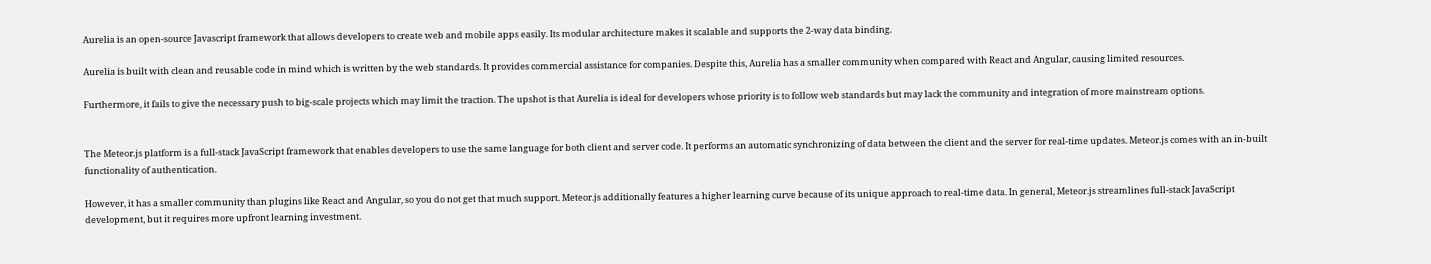Aurelia is an open-source Javascript framework that allows developers to create web and mobile apps easily. Its modular architecture makes it scalable and supports the 2-way data binding.

Aurelia is built with clean and reusable code in mind which is written by the web standards. It provides commercial assistance for companies. Despite this, Aurelia has a smaller community when compared with React and Angular, causing limited resources.

Furthermore, it fails to give the necessary push to big-scale projects which may limit the traction. The upshot is that Aurelia is ideal for developers whose priority is to follow web standards but may lack the community and integration of more mainstream options.


The Meteor.js platform is a full-stack JavaScript framework that enables developers to use the same language for both client and server code. It performs an automatic synchronizing of data between the client and the server for real-time updates. Meteor.js comes with an in-built functionality of authentication.

However, it has a smaller community than plugins like React and Angular, so you do not get that much support. Meteor.js additionally features a higher learning curve because of its unique approach to real-time data. In general, Meteor.js streamlines full-stack JavaScript development, but it requires more upfront learning investment.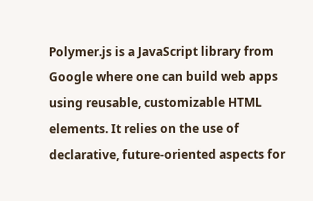Polymer.js is a JavaScript library from Google where one can build web apps using reusable, customizable HTML elements. It relies on the use of declarative, future-oriented aspects for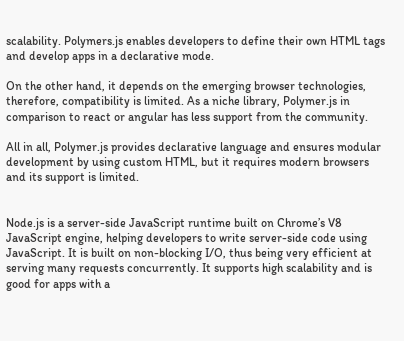scalability. Polymers.js enables developers to define their own HTML tags and develop apps in a declarative mode.

On the other hand, it depends on the emerging browser technologies, therefore, compatibility is limited. As a niche library, Polymer.js in comparison to react or angular has less support from the community.

All in all, Polymer.js provides declarative language and ensures modular development by using custom HTML, but it requires modern browsers and its support is limited.


Node.js is a server-side JavaScript runtime built on Chrome’s V8 JavaScript engine, helping developers to write server-side code using JavaScript. It is built on non-blocking I/O, thus being very efficient at serving many requests concurrently. It supports high scalability and is good for apps with a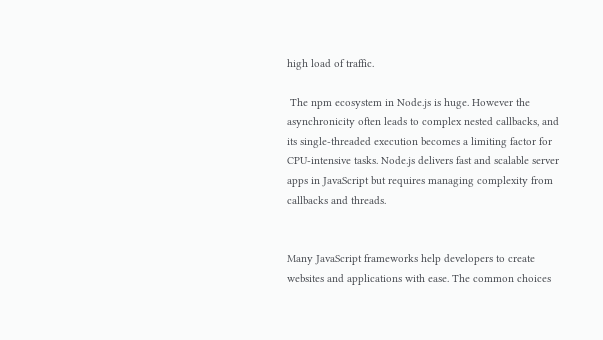high load of traffic.

 The npm ecosystem in Node.js is huge. However the asynchronicity often leads to complex nested callbacks, and its single-threaded execution becomes a limiting factor for CPU-intensive tasks. Node.js delivers fast and scalable server apps in JavaScript but requires managing complexity from callbacks and threads.


Many JavaScript frameworks help developers to create websites and applications with ease. The common choices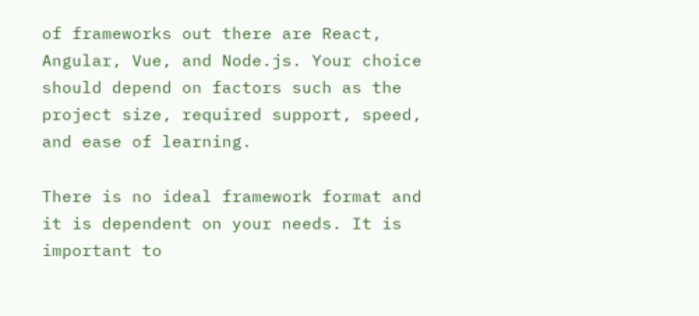of frameworks out there are React, Angular, Vue, and Node.js. Your choice should depend on factors such as the project size, required support, speed, and ease of learning.

There is no ideal framework format and it is dependent on your needs. It is important to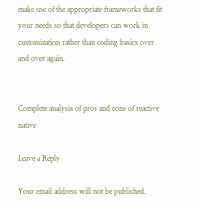make use of the appropriate frameworks that fit your needs so that developers can work in customization rather than coding basics over and over again.


Complete analysis of pros and cons of reactive native

Leave a Reply

Your email address will not be published.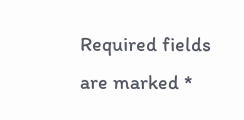Required fields are marked *